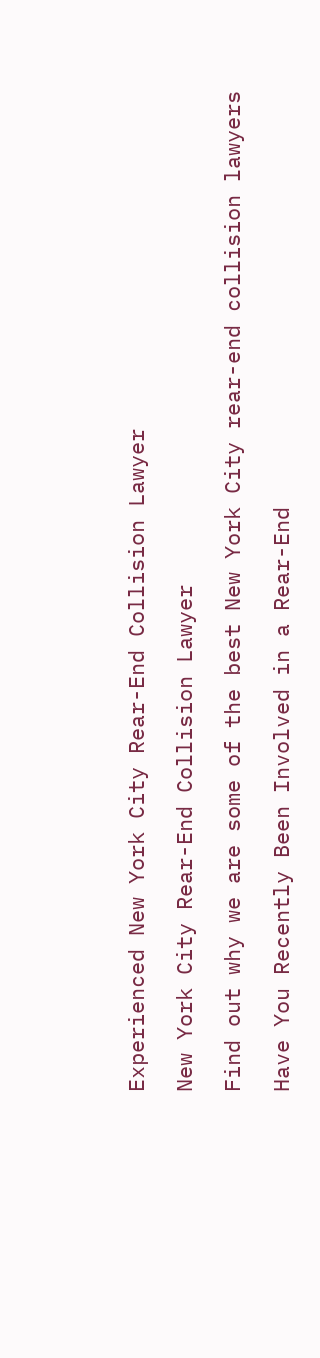Experienced New York City Rear-End Collision Lawyer

New York City Rear-End Collision Lawyer

Find out why we are some of the best New York City rear-end collision lawyers

Have You Recently Been Involved in a Rear-End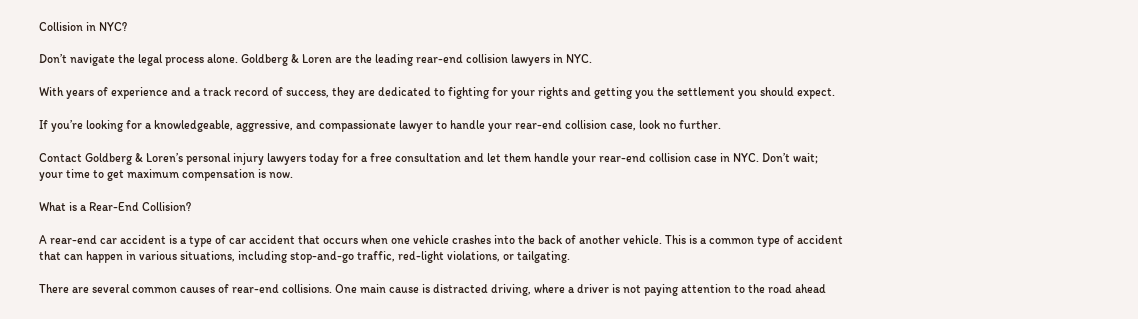Collision in NYC?

Don’t navigate the legal process alone. Goldberg & Loren are the leading rear-end collision lawyers in NYC.

With years of experience and a track record of success, they are dedicated to fighting for your rights and getting you the settlement you should expect.

If you’re looking for a knowledgeable, aggressive, and compassionate lawyer to handle your rear-end collision case, look no further.

Contact Goldberg & Loren’s personal injury lawyers today for a free consultation and let them handle your rear-end collision case in NYC. Don’t wait; your time to get maximum compensation is now.

What is a Rear-End Collision?

A rear-end car accident is a type of car accident that occurs when one vehicle crashes into the back of another vehicle. This is a common type of accident that can happen in various situations, including stop-and-go traffic, red-light violations, or tailgating.

There are several common causes of rear-end collisions. One main cause is distracted driving, where a driver is not paying attention to the road ahead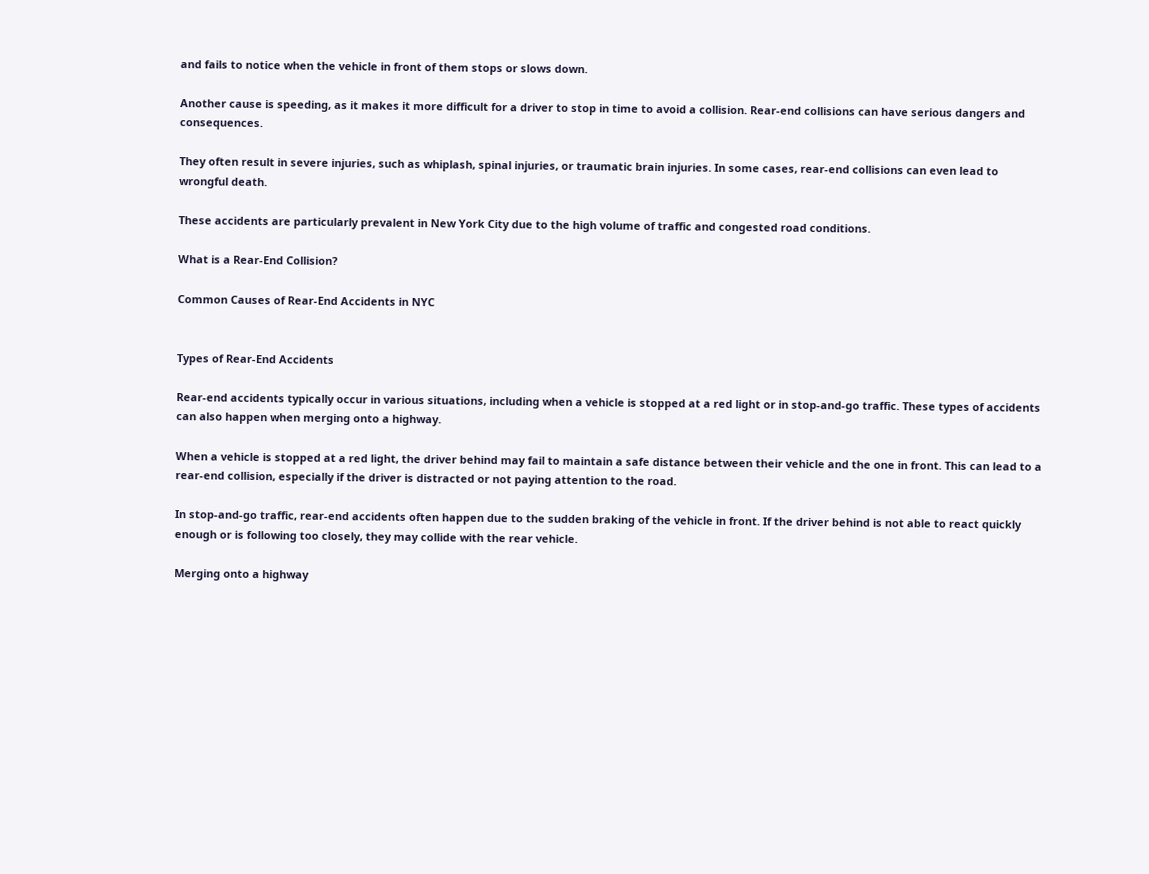and fails to notice when the vehicle in front of them stops or slows down.

Another cause is speeding, as it makes it more difficult for a driver to stop in time to avoid a collision. Rear-end collisions can have serious dangers and consequences.

They often result in severe injuries, such as whiplash, spinal injuries, or traumatic brain injuries. In some cases, rear-end collisions can even lead to wrongful death.

These accidents are particularly prevalent in New York City due to the high volume of traffic and congested road conditions.

What is a Rear-End Collision?

Common Causes of Rear-End Accidents in NYC


Types of Rear-End Accidents

Rear-end accidents typically occur in various situations, including when a vehicle is stopped at a red light or in stop-and-go traffic. These types of accidents can also happen when merging onto a highway.

When a vehicle is stopped at a red light, the driver behind may fail to maintain a safe distance between their vehicle and the one in front. This can lead to a rear-end collision, especially if the driver is distracted or not paying attention to the road.

In stop-and-go traffic, rear-end accidents often happen due to the sudden braking of the vehicle in front. If the driver behind is not able to react quickly enough or is following too closely, they may collide with the rear vehicle.

Merging onto a highway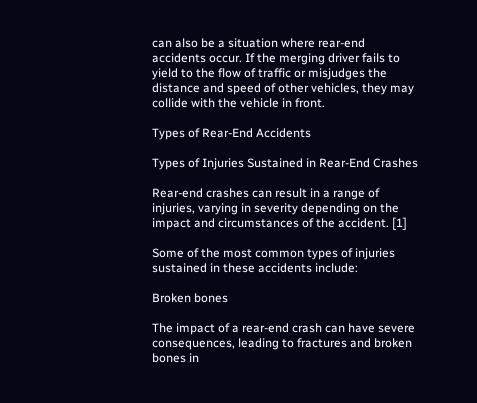can also be a situation where rear-end accidents occur. If the merging driver fails to yield to the flow of traffic or misjudges the distance and speed of other vehicles, they may collide with the vehicle in front.

Types of Rear-End Accidents

Types of Injuries Sustained in Rear-End Crashes

Rear-end crashes can result in a range of injuries, varying in severity depending on the impact and circumstances of the accident. [1]

Some of the most common types of injuries sustained in these accidents include:

Broken bones

The impact of a rear-end crash can have severe consequences, leading to fractures and broken bones in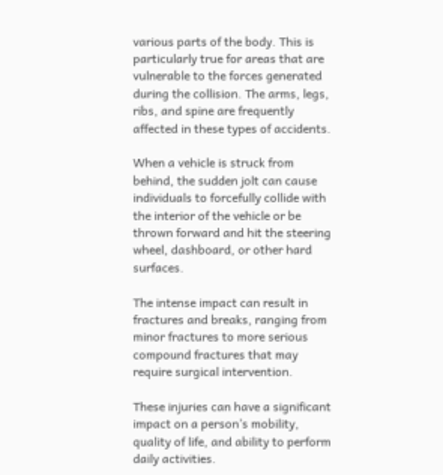various parts of the body. This is particularly true for areas that are vulnerable to the forces generated during the collision. The arms, legs, ribs, and spine are frequently affected in these types of accidents.

When a vehicle is struck from behind, the sudden jolt can cause individuals to forcefully collide with the interior of the vehicle or be thrown forward and hit the steering wheel, dashboard, or other hard surfaces.

The intense impact can result in fractures and breaks, ranging from minor fractures to more serious compound fractures that may require surgical intervention.

These injuries can have a significant impact on a person’s mobility, quality of life, and ability to perform daily activities.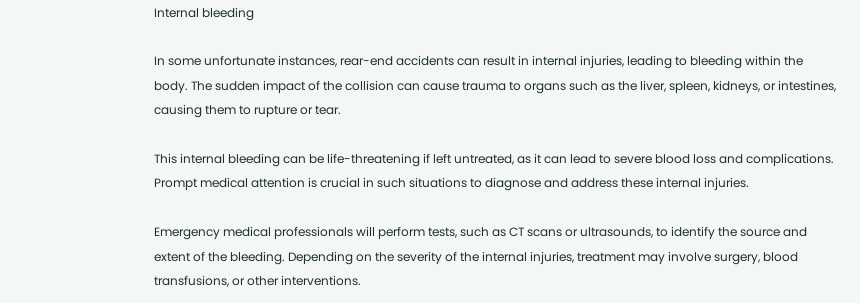Internal bleeding

In some unfortunate instances, rear-end accidents can result in internal injuries, leading to bleeding within the body. The sudden impact of the collision can cause trauma to organs such as the liver, spleen, kidneys, or intestines, causing them to rupture or tear.

This internal bleeding can be life-threatening if left untreated, as it can lead to severe blood loss and complications. Prompt medical attention is crucial in such situations to diagnose and address these internal injuries.

Emergency medical professionals will perform tests, such as CT scans or ultrasounds, to identify the source and extent of the bleeding. Depending on the severity of the internal injuries, treatment may involve surgery, blood transfusions, or other interventions.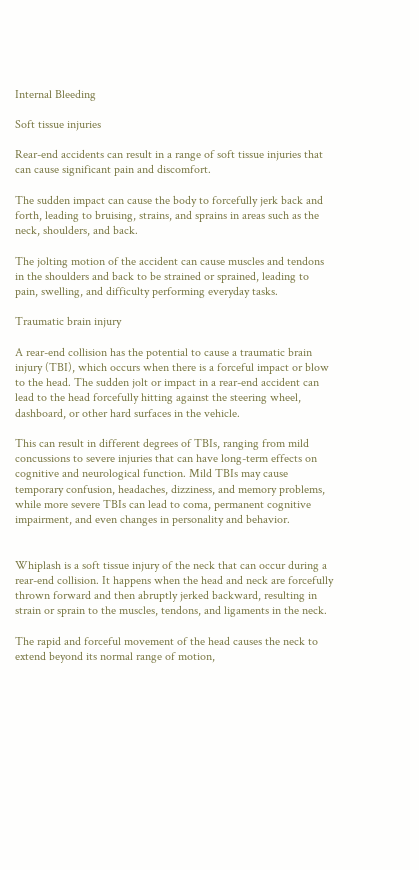Internal Bleeding

Soft tissue injuries

Rear-end accidents can result in a range of soft tissue injuries that can cause significant pain and discomfort.

The sudden impact can cause the body to forcefully jerk back and forth, leading to bruising, strains, and sprains in areas such as the neck, shoulders, and back.

The jolting motion of the accident can cause muscles and tendons in the shoulders and back to be strained or sprained, leading to pain, swelling, and difficulty performing everyday tasks.

Traumatic brain injury

A rear-end collision has the potential to cause a traumatic brain injury (TBI), which occurs when there is a forceful impact or blow to the head. The sudden jolt or impact in a rear-end accident can lead to the head forcefully hitting against the steering wheel, dashboard, or other hard surfaces in the vehicle.

This can result in different degrees of TBIs, ranging from mild concussions to severe injuries that can have long-term effects on cognitive and neurological function. Mild TBIs may cause temporary confusion, headaches, dizziness, and memory problems, while more severe TBIs can lead to coma, permanent cognitive impairment, and even changes in personality and behavior.


Whiplash is a soft tissue injury of the neck that can occur during a rear-end collision. It happens when the head and neck are forcefully thrown forward and then abruptly jerked backward, resulting in strain or sprain to the muscles, tendons, and ligaments in the neck.

The rapid and forceful movement of the head causes the neck to extend beyond its normal range of motion,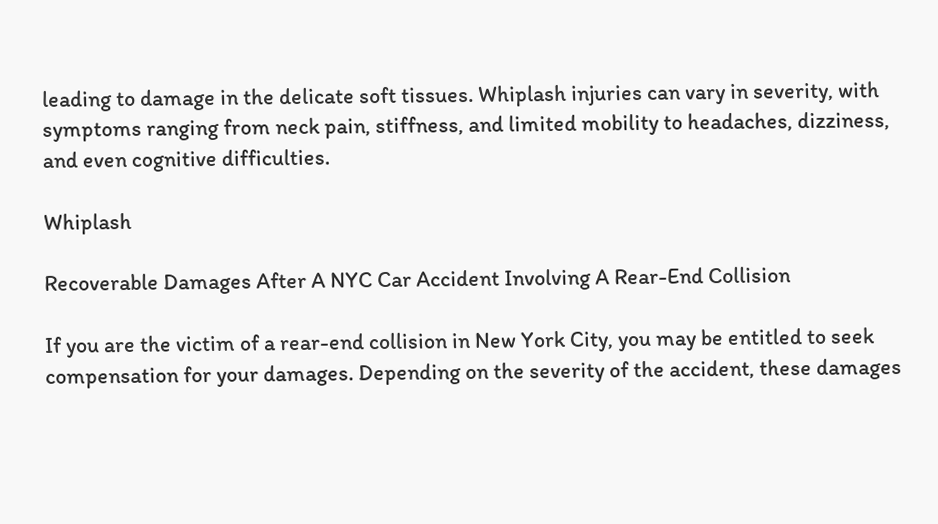leading to damage in the delicate soft tissues. Whiplash injuries can vary in severity, with symptoms ranging from neck pain, stiffness, and limited mobility to headaches, dizziness, and even cognitive difficulties.

Whiplash

Recoverable Damages After A NYC Car Accident Involving A Rear-End Collision

If you are the victim of a rear-end collision in New York City, you may be entitled to seek compensation for your damages. Depending on the severity of the accident, these damages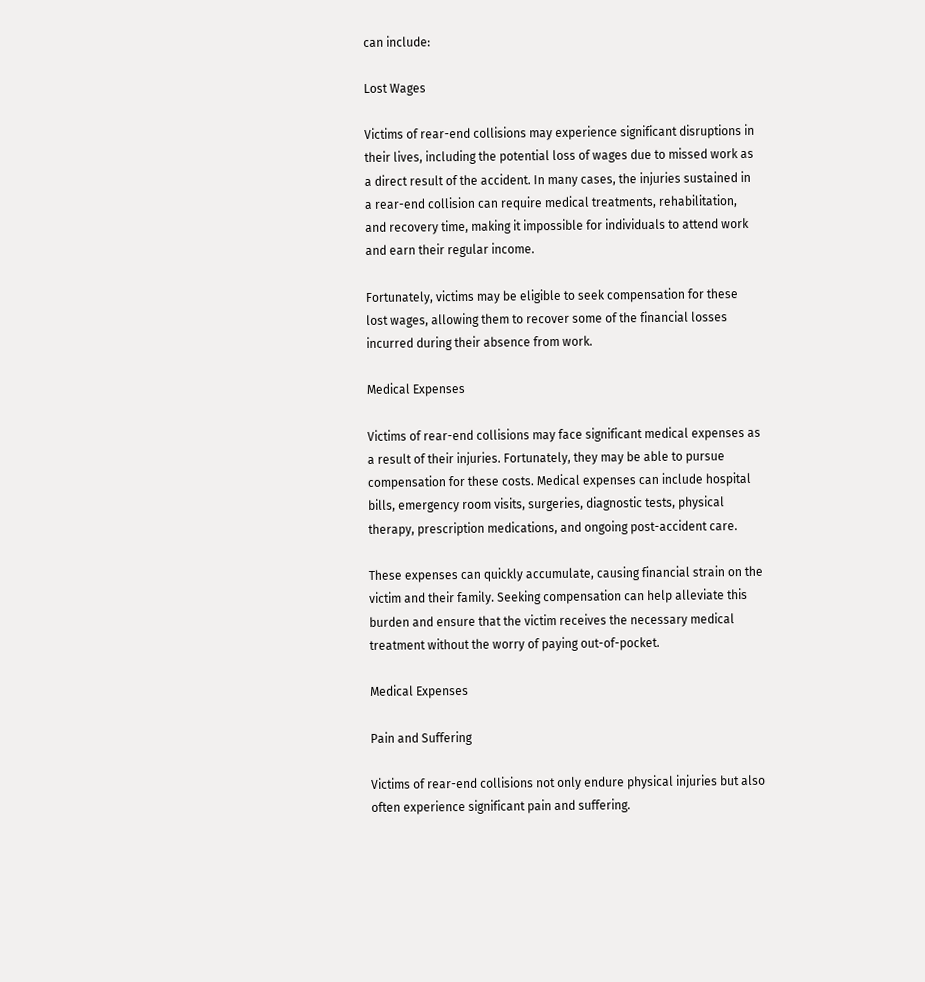can include:

Lost Wages

Victims of rear-end collisions may experience significant disruptions in their lives, including the potential loss of wages due to missed work as a direct result of the accident. In many cases, the injuries sustained in a rear-end collision can require medical treatments, rehabilitation, and recovery time, making it impossible for individuals to attend work and earn their regular income.

Fortunately, victims may be eligible to seek compensation for these lost wages, allowing them to recover some of the financial losses incurred during their absence from work.

Medical Expenses

Victims of rear-end collisions may face significant medical expenses as a result of their injuries. Fortunately, they may be able to pursue compensation for these costs. Medical expenses can include hospital bills, emergency room visits, surgeries, diagnostic tests, physical therapy, prescription medications, and ongoing post-accident care.

These expenses can quickly accumulate, causing financial strain on the victim and their family. Seeking compensation can help alleviate this burden and ensure that the victim receives the necessary medical treatment without the worry of paying out-of-pocket.

Medical Expenses

Pain and Suffering

Victims of rear-end collisions not only endure physical injuries but also often experience significant pain and suffering.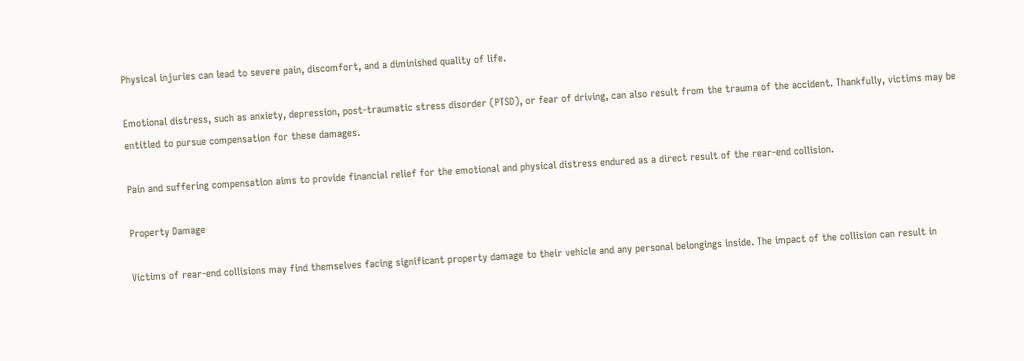Physical injuries can lead to severe pain, discomfort, and a diminished quality of life.

Emotional distress, such as anxiety, depression, post-traumatic stress disorder (PTSD), or fear of driving, can also result from the trauma of the accident. Thankfully, victims may be entitled to pursue compensation for these damages.

Pain and suffering compensation aims to provide financial relief for the emotional and physical distress endured as a direct result of the rear-end collision.

Property Damage

Victims of rear-end collisions may find themselves facing significant property damage to their vehicle and any personal belongings inside. The impact of the collision can result in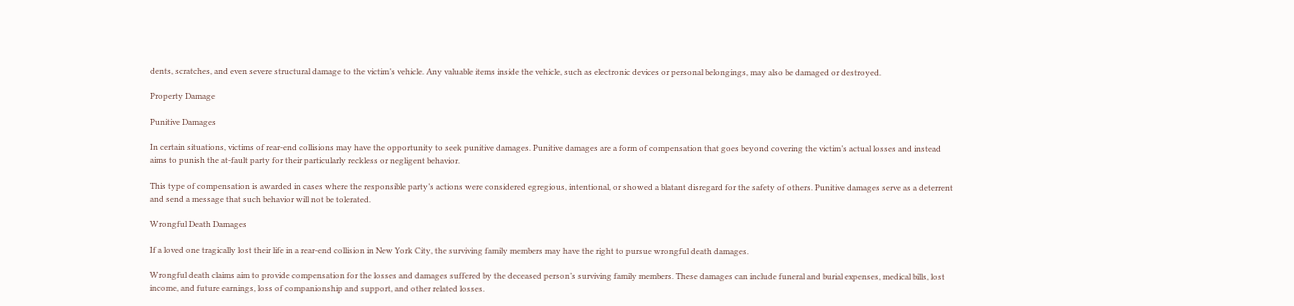dents, scratches, and even severe structural damage to the victim’s vehicle. Any valuable items inside the vehicle, such as electronic devices or personal belongings, may also be damaged or destroyed.

Property Damage

Punitive Damages

In certain situations, victims of rear-end collisions may have the opportunity to seek punitive damages. Punitive damages are a form of compensation that goes beyond covering the victim’s actual losses and instead aims to punish the at-fault party for their particularly reckless or negligent behavior.

This type of compensation is awarded in cases where the responsible party’s actions were considered egregious, intentional, or showed a blatant disregard for the safety of others. Punitive damages serve as a deterrent and send a message that such behavior will not be tolerated.

Wrongful Death Damages

If a loved one tragically lost their life in a rear-end collision in New York City, the surviving family members may have the right to pursue wrongful death damages.

Wrongful death claims aim to provide compensation for the losses and damages suffered by the deceased person’s surviving family members. These damages can include funeral and burial expenses, medical bills, lost income, and future earnings, loss of companionship and support, and other related losses.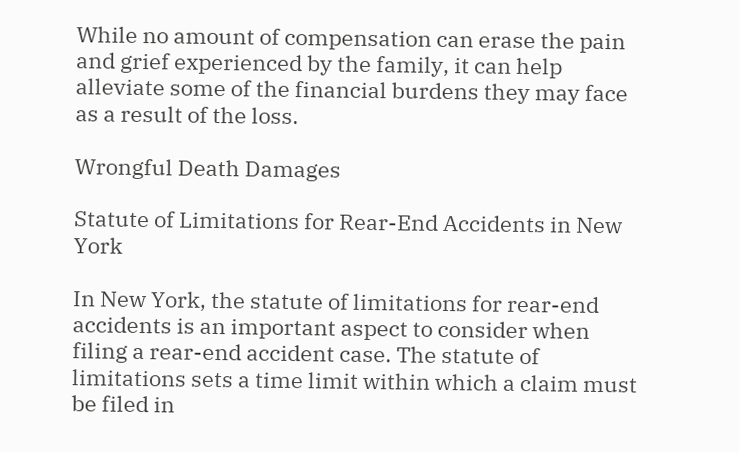While no amount of compensation can erase the pain and grief experienced by the family, it can help alleviate some of the financial burdens they may face as a result of the loss.

Wrongful Death Damages

Statute of Limitations for Rear-End Accidents in New York

In New York, the statute of limitations for rear-end accidents is an important aspect to consider when filing a rear-end accident case. The statute of limitations sets a time limit within which a claim must be filed in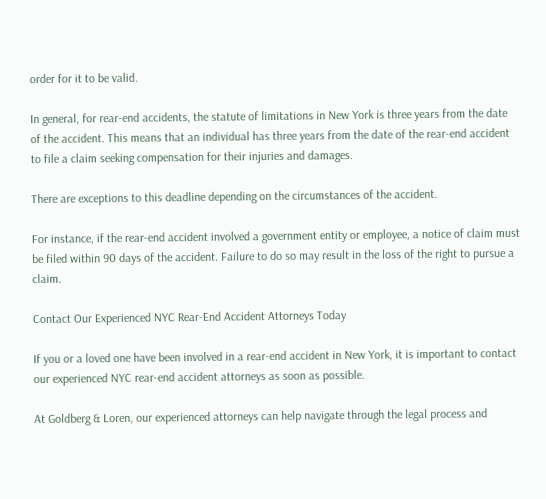order for it to be valid.

In general, for rear-end accidents, the statute of limitations in New York is three years from the date of the accident. This means that an individual has three years from the date of the rear-end accident to file a claim seeking compensation for their injuries and damages.

There are exceptions to this deadline depending on the circumstances of the accident.

For instance, if the rear-end accident involved a government entity or employee, a notice of claim must be filed within 90 days of the accident. Failure to do so may result in the loss of the right to pursue a claim.

Contact Our Experienced NYC Rear-End Accident Attorneys Today

If you or a loved one have been involved in a rear-end accident in New York, it is important to contact our experienced NYC rear-end accident attorneys as soon as possible.

At Goldberg & Loren, our experienced attorneys can help navigate through the legal process and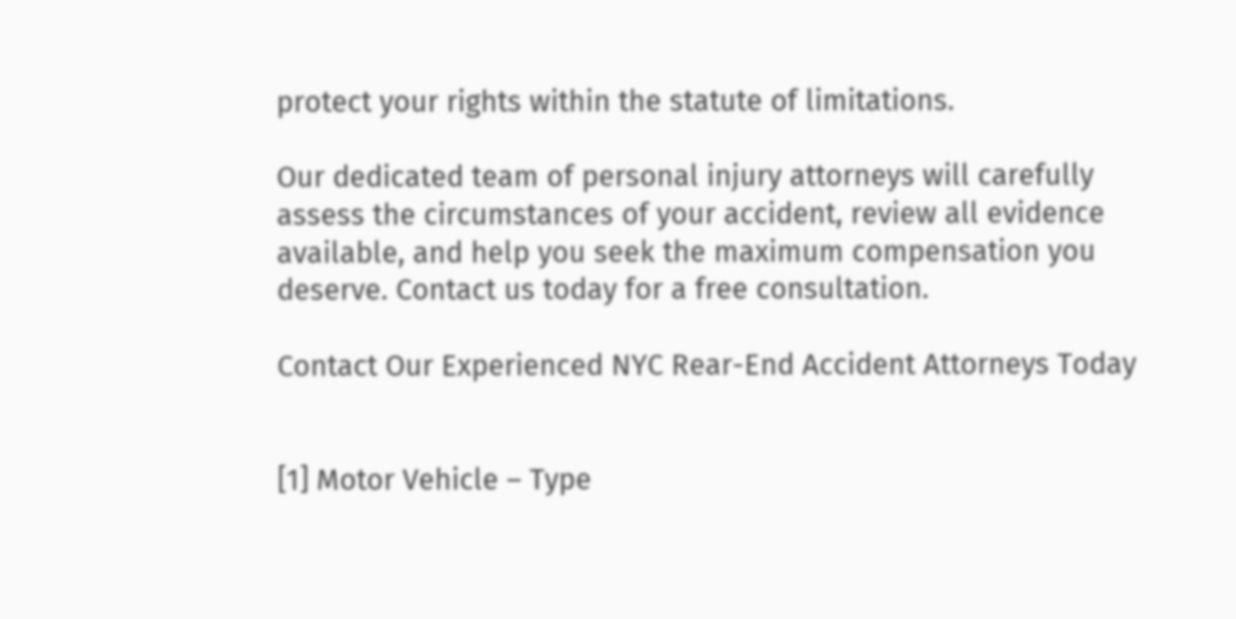protect your rights within the statute of limitations.

Our dedicated team of personal injury attorneys will carefully assess the circumstances of your accident, review all evidence available, and help you seek the maximum compensation you deserve. Contact us today for a free consultation.

Contact Our Experienced NYC Rear-End Accident Attorneys Today


[1] Motor Vehicle – Type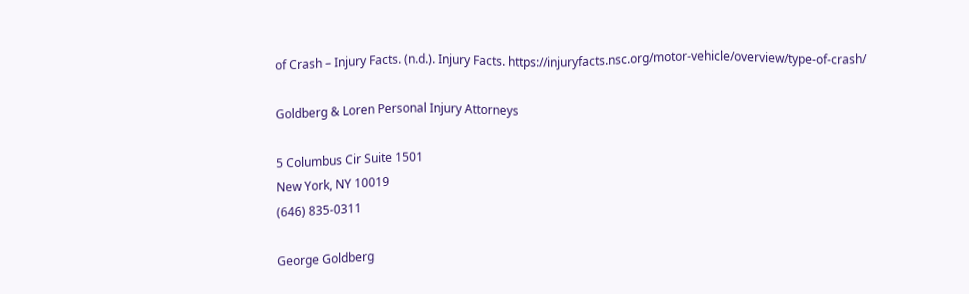of Crash – Injury Facts. (n.d.). Injury Facts. https://injuryfacts.nsc.org/motor-vehicle/overview/type-of-crash/

Goldberg & Loren Personal Injury Attorneys

5 Columbus Cir Suite 1501
New York, NY 10019
(646) 835-0311

George Goldberg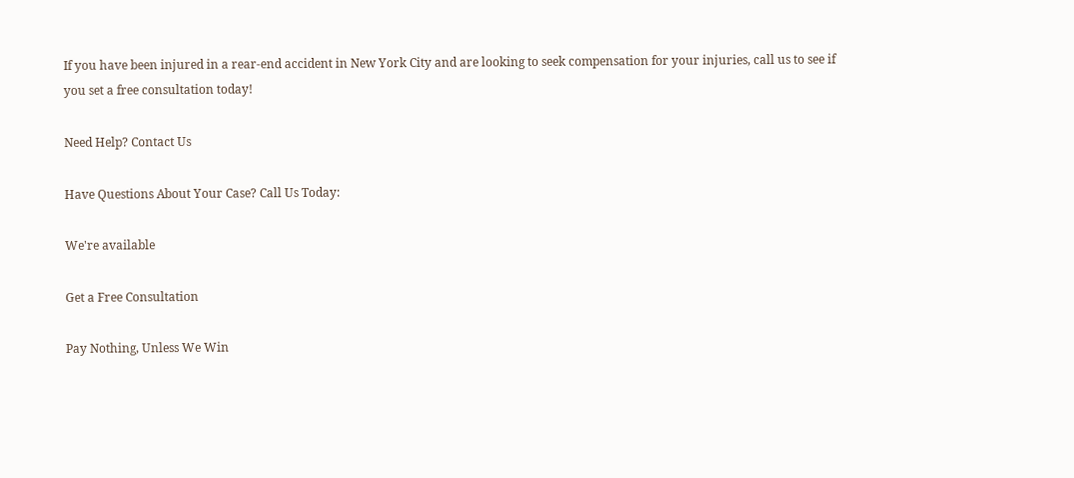If you have been injured in a rear-end accident in New York City and are looking to seek compensation for your injuries, call us to see if you set a free consultation today!

Need Help? Contact Us

Have Questions About Your Case? Call Us Today:

We're available

Get a Free Consultation

Pay Nothing, Unless We Win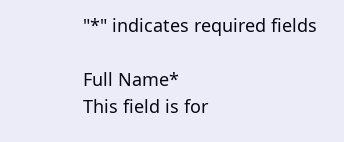"*" indicates required fields

Full Name*
This field is for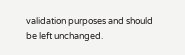validation purposes and should be left unchanged.